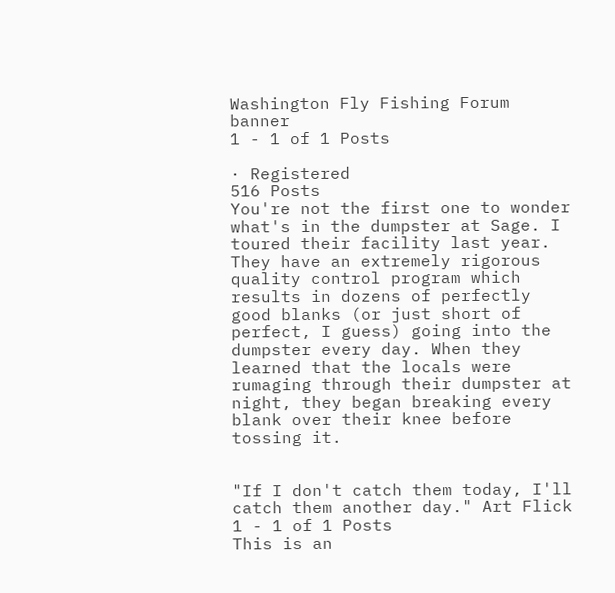Washington Fly Fishing Forum banner
1 - 1 of 1 Posts

· Registered
516 Posts
You're not the first one to wonder what's in the dumpster at Sage. I toured their facility last year. They have an extremely rigorous quality control program which results in dozens of perfectly good blanks (or just short of perfect, I guess) going into the dumpster every day. When they learned that the locals were rumaging through their dumpster at night, they began breaking every blank over their knee before tossing it.


"If I don't catch them today, I'll catch them another day." Art Flick
1 - 1 of 1 Posts
This is an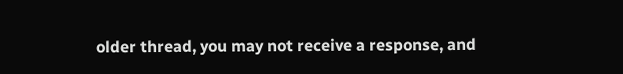older thread, you may not receive a response, and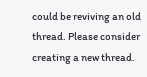could be reviving an old thread. Please consider creating a new thread.